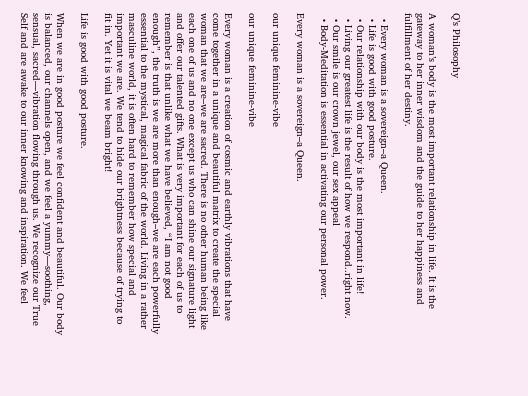Q’s Philosophy

A woman’s body is the most important relationship in life. It is the gateway to her inner wisdom and the guide to her happiness and fulfillment of her destiny.

  • Every woman is a sovereign–a Queen.
  • Life is good with good posture.
  • Our relationship with our body is the most important in life!
  • Living our greatest life is the result of how we respond..right now.
  • Our smile is our crown jewel, our sex appeal
  • Body-Meditation is essential in activating our personal power.

Every woman is a sovereign–a Queen.

our unique feminine-vibe

our unique feminine-vibe

Every woman is a creation of cosmic and earthly vibrations that have come together in a unique and beautiful matrix to create the special woman that we are–we are sacred. There is no other human being like each one of us and no one except us who can shine our signature light and offer our talented gifts. What is very important for each of us to remember is that unlike what we have believed, “I am not good enough”, the truth is we are more than enough–we are each powerfully essential to the mystical, magical fabric of the world. Living in a rather masculine world, it is often hard to remember how special and important we are. We tend to hide our brightness because of trying to fit in. Yet it is vital we beam bright!

Life is good with good posture.

When we are in good posture we feel confident and beautiful. Our body is balanced, our channels open, and we feel a yummy—soothing, sensual, sacred—vibration flowing through us. We recognize our True Self and are awake to our inner knowing and inspiration. We feel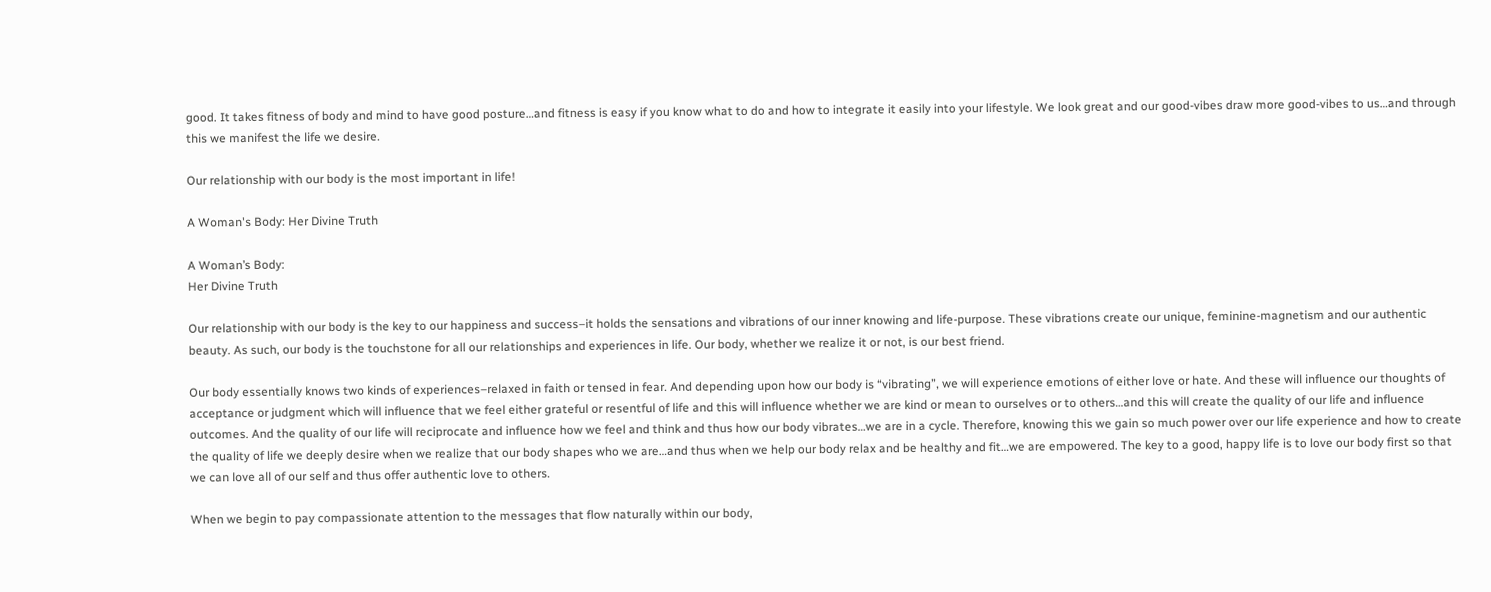good. It takes fitness of body and mind to have good posture…and fitness is easy if you know what to do and how to integrate it easily into your lifestyle. We look great and our good-vibes draw more good-vibes to us…and through this we manifest the life we desire.

Our relationship with our body is the most important in life!

A Woman's Body: Her Divine Truth

A Woman’s Body:
Her Divine Truth

Our relationship with our body is the key to our happiness and success–it holds the sensations and vibrations of our inner knowing and life-purpose. These vibrations create our unique, feminine-magnetism and our authentic beauty. As such, our body is the touchstone for all our relationships and experiences in life. Our body, whether we realize it or not, is our best friend.

Our body essentially knows two kinds of experiences–relaxed in faith or tensed in fear. And depending upon how our body is “vibrating”, we will experience emotions of either love or hate. And these will influence our thoughts of acceptance or judgment which will influence that we feel either grateful or resentful of life and this will influence whether we are kind or mean to ourselves or to others…and this will create the quality of our life and influence outcomes. And the quality of our life will reciprocate and influence how we feel and think and thus how our body vibrates…we are in a cycle. Therefore, knowing this we gain so much power over our life experience and how to create the quality of life we deeply desire when we realize that our body shapes who we are…and thus when we help our body relax and be healthy and fit…we are empowered. The key to a good, happy life is to love our body first so that we can love all of our self and thus offer authentic love to others.

When we begin to pay compassionate attention to the messages that flow naturally within our body,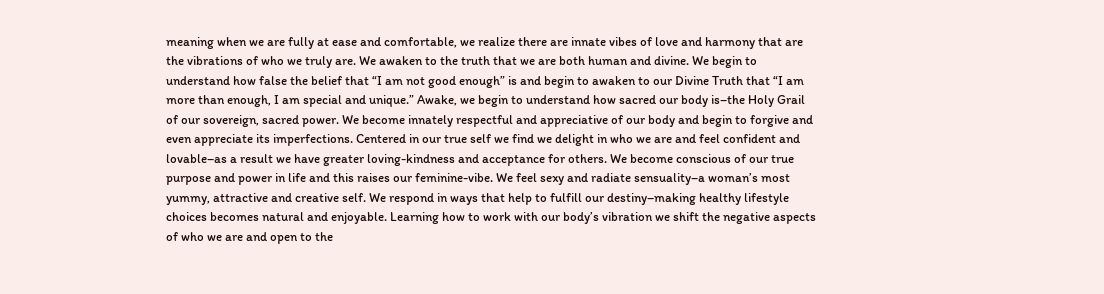meaning when we are fully at ease and comfortable, we realize there are innate vibes of love and harmony that are the vibrations of who we truly are. We awaken to the truth that we are both human and divine. We begin to understand how false the belief that “I am not good enough” is and begin to awaken to our Divine Truth that “I am more than enough, I am special and unique.” Awake, we begin to understand how sacred our body is–the Holy Grail of our sovereign, sacred power. We become innately respectful and appreciative of our body and begin to forgive and even appreciate its imperfections. Centered in our true self we find we delight in who we are and feel confident and lovable–as a result we have greater loving-kindness and acceptance for others. We become conscious of our true purpose and power in life and this raises our feminine-vibe. We feel sexy and radiate sensuality–a woman’s most yummy, attractive and creative self. We respond in ways that help to fulfill our destiny–making healthy lifestyle choices becomes natural and enjoyable. Learning how to work with our body’s vibration we shift the negative aspects of who we are and open to the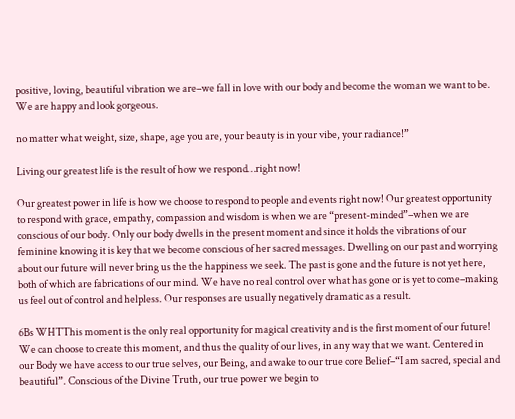positive, loving, beautiful vibration we are–we fall in love with our body and become the woman we want to be. We are happy and look gorgeous.

no matter what weight, size, shape, age you are, your beauty is in your vibe, your radiance!”

Living our greatest life is the result of how we respond…right now!

Our greatest power in life is how we choose to respond to people and events right now! Our greatest opportunity to respond with grace, empathy, compassion and wisdom is when we are “present-minded”–when we are conscious of our body. Only our body dwells in the present moment and since it holds the vibrations of our feminine knowing it is key that we become conscious of her sacred messages. Dwelling on our past and worrying about our future will never bring us the the happiness we seek. The past is gone and the future is not yet here, both of which are fabrications of our mind. We have no real control over what has gone or is yet to come–making us feel out of control and helpless. Our responses are usually negatively dramatic as a result.

6Bs WHTThis moment is the only real opportunity for magical creativity and is the first moment of our future! We can choose to create this moment, and thus the quality of our lives, in any way that we want. Centered in our Body we have access to our true selves, our Being, and awake to our true core Belief–“I am sacred, special and beautiful”. Conscious of the Divine Truth, our true power we begin to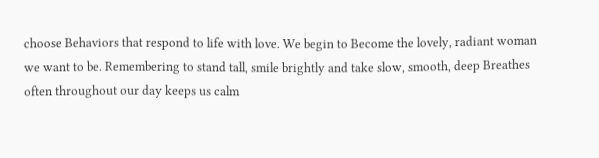choose Behaviors that respond to life with love. We begin to Become the lovely, radiant woman we want to be. Remembering to stand tall, smile brightly and take slow, smooth, deep Breathes often throughout our day keeps us calm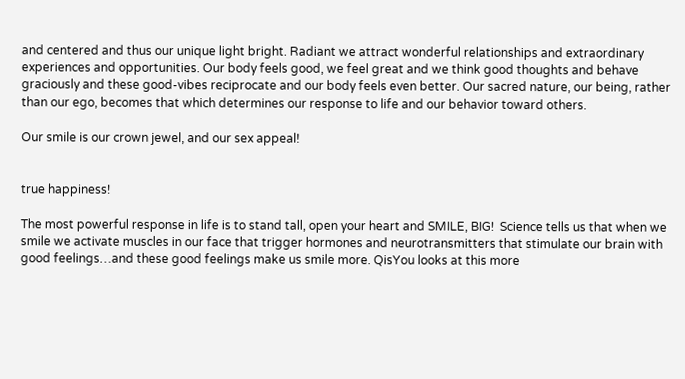and centered and thus our unique light bright. Radiant we attract wonderful relationships and extraordinary experiences and opportunities. Our body feels good, we feel great and we think good thoughts and behave graciously and these good-vibes reciprocate and our body feels even better. Our sacred nature, our being, rather than our ego, becomes that which determines our response to life and our behavior toward others.

Our smile is our crown jewel, and our sex appeal!


true happiness!

The most powerful response in life is to stand tall, open your heart and SMILE, BIG!  Science tells us that when we smile we activate muscles in our face that trigger hormones and neurotransmitters that stimulate our brain with good feelings…and these good feelings make us smile more. QisYou looks at this more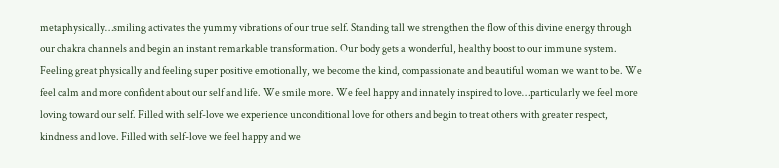metaphysically…smiling activates the yummy vibrations of our true self. Standing tall we strengthen the flow of this divine energy through our chakra channels and begin an instant remarkable transformation. Our body gets a wonderful, healthy boost to our immune system. Feeling great physically and feeling super positive emotionally, we become the kind, compassionate and beautiful woman we want to be. We feel calm and more confident about our self and life. We smile more. We feel happy and innately inspired to love…particularly we feel more loving toward our self. Filled with self-love we experience unconditional love for others and begin to treat others with greater respect, kindness and love. Filled with self-love we feel happy and we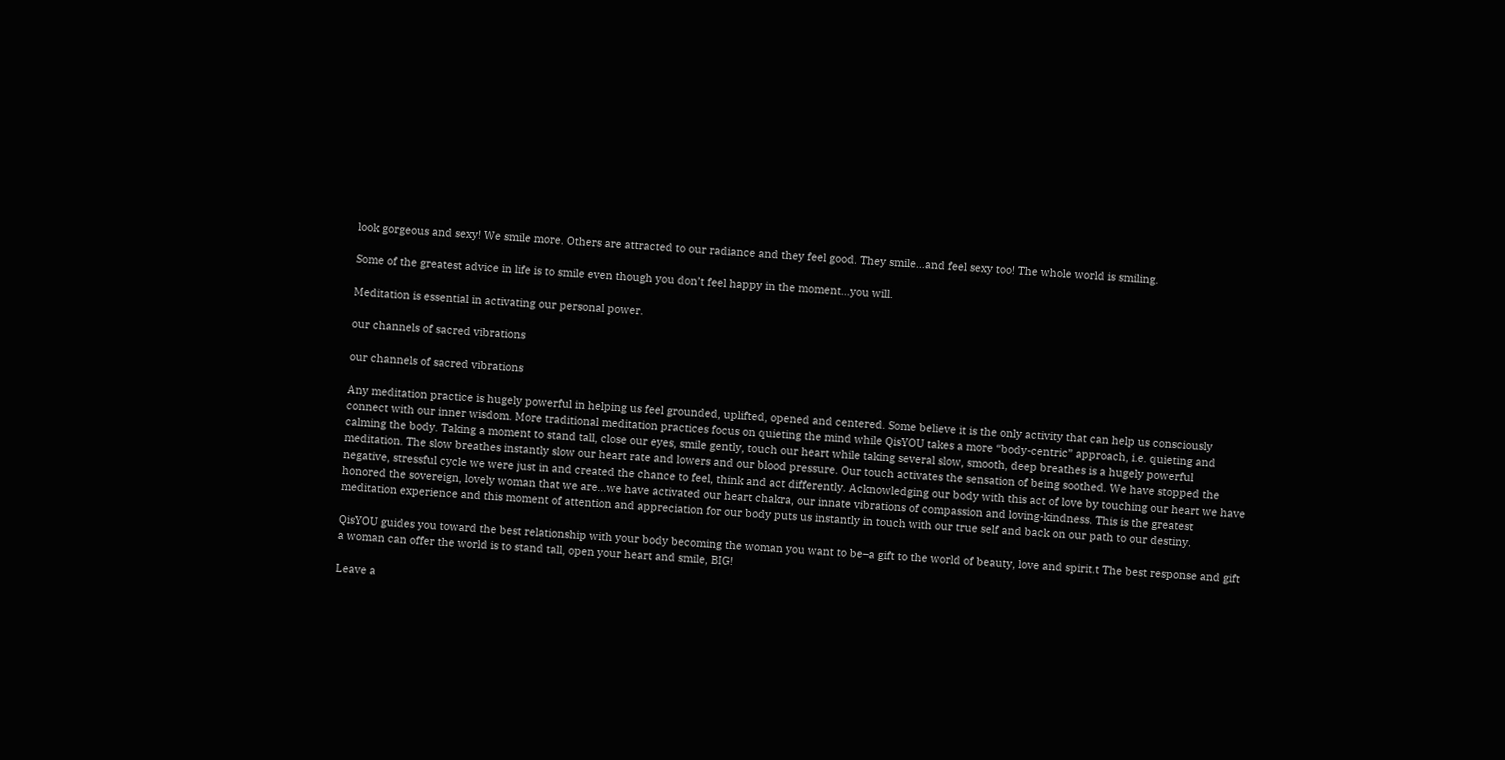look gorgeous and sexy! We smile more. Others are attracted to our radiance and they feel good. They smile…and feel sexy too! The whole world is smiling.

Some of the greatest advice in life is to smile even though you don’t feel happy in the moment…you will.

Meditation is essential in activating our personal power.

our channels of sacred vibrations

our channels of sacred vibrations

Any meditation practice is hugely powerful in helping us feel grounded, uplifted, opened and centered. Some believe it is the only activity that can help us consciously connect with our inner wisdom. More traditional meditation practices focus on quieting the mind while QisYOU takes a more “body-centric” approach, i.e. quieting and calming the body. Taking a moment to stand tall, close our eyes, smile gently, touch our heart while taking several slow, smooth, deep breathes is a hugely powerful meditation. The slow breathes instantly slow our heart rate and lowers and our blood pressure. Our touch activates the sensation of being soothed. We have stopped the negative, stressful cycle we were just in and created the chance to feel, think and act differently. Acknowledging our body with this act of love by touching our heart we have honored the sovereign, lovely woman that we are…we have activated our heart chakra, our innate vibrations of compassion and loving-kindness. This is the greatest meditation experience and this moment of attention and appreciation for our body puts us instantly in touch with our true self and back on our path to our destiny.

QisYOU guides you toward the best relationship with your body becoming the woman you want to be–a gift to the world of beauty, love and spirit.t The best response and gift a woman can offer the world is to stand tall, open your heart and smile, BIG!

Leave a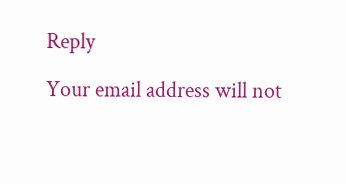Reply

Your email address will not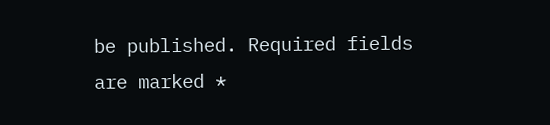be published. Required fields are marked *